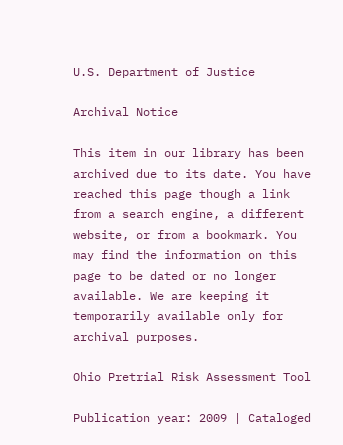U.S. Department of Justice

Archival Notice

This item in our library has been archived due to its date. You have reached this page though a link from a search engine, a different website, or from a bookmark. You may find the information on this page to be dated or no longer available. We are keeping it temporarily available only for archival purposes.

Ohio Pretrial Risk Assessment Tool

Publication year: 2009 | Cataloged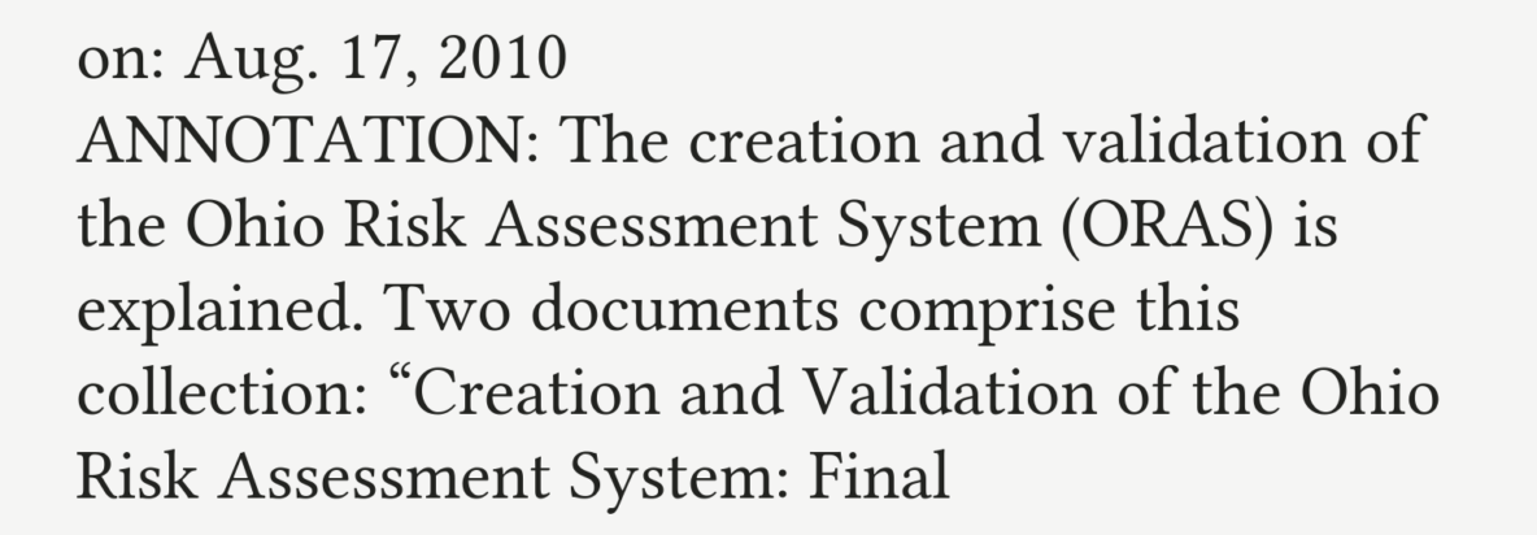on: Aug. 17, 2010
ANNOTATION: The creation and validation of the Ohio Risk Assessment System (ORAS) is explained. Two documents comprise this collection: “Creation and Validation of the Ohio Risk Assessment System: Final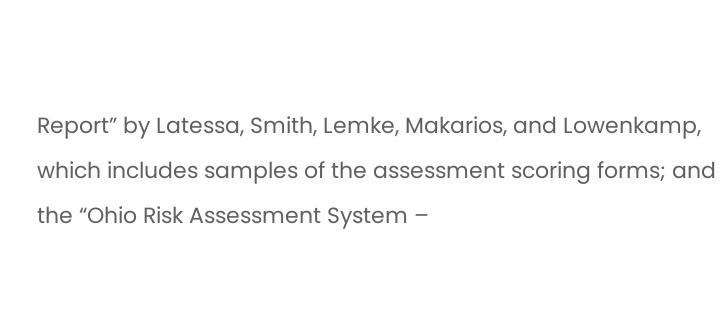Report” by Latessa, Smith, Lemke, Makarios, and Lowenkamp, which includes samples of the assessment scoring forms; and the “Ohio Risk Assessment System –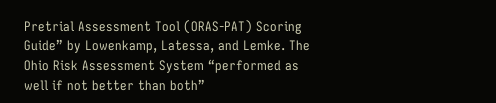Pretrial Assessment Tool (ORAS-PAT) Scoring Guide” by Lowenkamp, Latessa, and Lemke. The Ohio Risk Assessment System “performed as well if not better than both”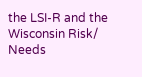the LSI-R and the Wisconsin Risk/ Needs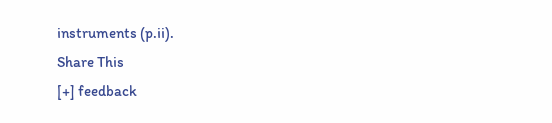instruments (p.ii).
Share This
[+] feedback